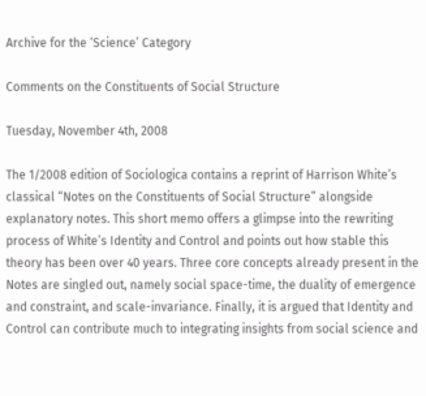Archive for the ‘Science’ Category

Comments on the Constituents of Social Structure

Tuesday, November 4th, 2008

The 1/2008 edition of Sociologica contains a reprint of Harrison White’s classical “Notes on the Constituents of Social Structure” alongside explanatory notes. This short memo offers a glimpse into the rewriting process of White’s Identity and Control and points out how stable this theory has been over 40 years. Three core concepts already present in the Notes are singled out, namely social space-time, the duality of emergence and constraint, and scale-invariance. Finally, it is argued that Identity and Control can contribute much to integrating insights from social science and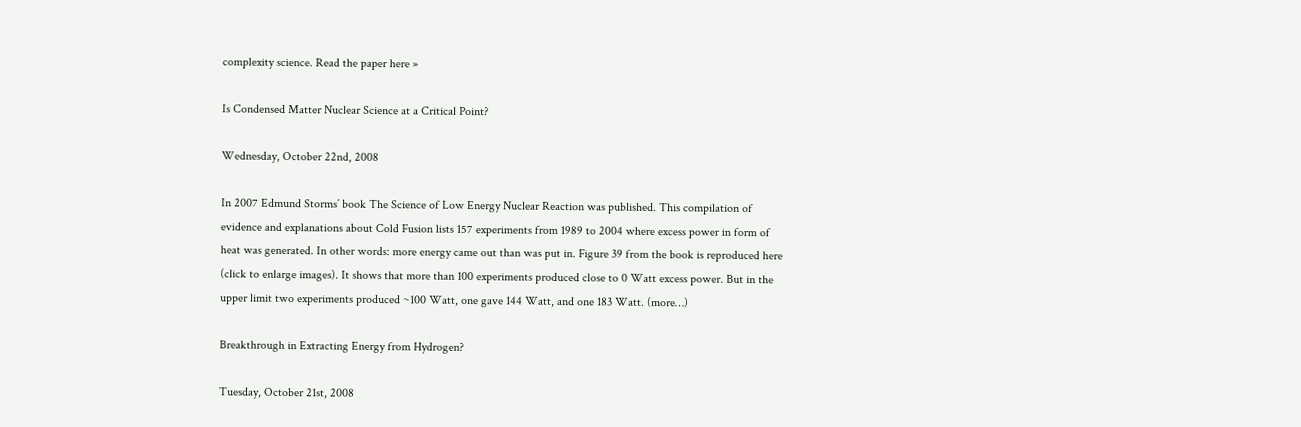complexity science. Read the paper here »

Is Condensed Matter Nuclear Science at a Critical Point?

Wednesday, October 22nd, 2008

In 2007 Edmund Storms’ book The Science of Low Energy Nuclear Reaction was published. This compilation of evidence and explanations about Cold Fusion lists 157 experiments from 1989 to 2004 where excess power in form of heat was generated. In other words: more energy came out than was put in. Figure 39 from the book is reproduced here (click to enlarge images). It shows that more than 100 experiments produced close to 0 Watt excess power. But in the upper limit two experiments produced ~100 Watt, one gave 144 Watt, and one 183 Watt. (more…)

Breakthrough in Extracting Energy from Hydrogen?

Tuesday, October 21st, 2008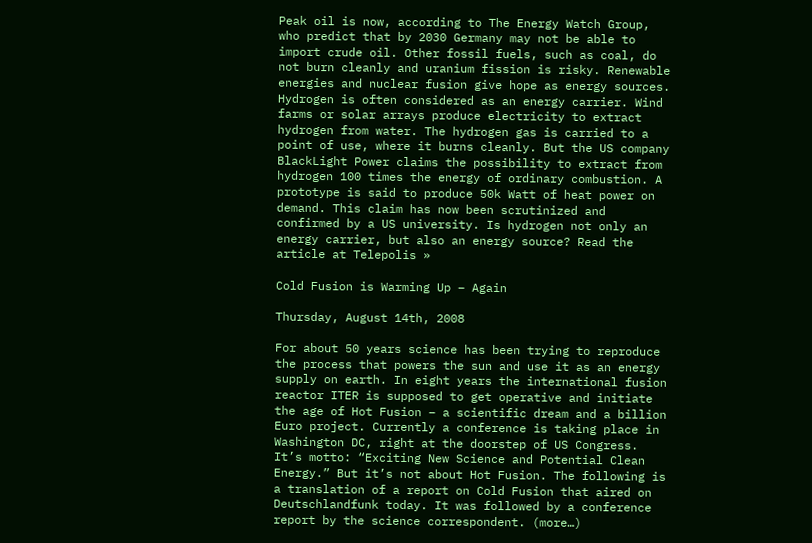Peak oil is now, according to The Energy Watch Group, who predict that by 2030 Germany may not be able to import crude oil. Other fossil fuels, such as coal, do not burn cleanly and uranium fission is risky. Renewable energies and nuclear fusion give hope as energy sources. Hydrogen is often considered as an energy carrier. Wind farms or solar arrays produce electricity to extract hydrogen from water. The hydrogen gas is carried to a point of use, where it burns cleanly. But the US company BlackLight Power claims the possibility to extract from hydrogen 100 times the energy of ordinary combustion. A prototype is said to produce 50k Watt of heat power on demand. This claim has now been scrutinized and confirmed by a US university. Is hydrogen not only an energy carrier, but also an energy source? Read the article at Telepolis »

Cold Fusion is Warming Up – Again

Thursday, August 14th, 2008

For about 50 years science has been trying to reproduce the process that powers the sun and use it as an energy supply on earth. In eight years the international fusion reactor ITER is supposed to get operative and initiate the age of Hot Fusion – a scientific dream and a billion Euro project. Currently a conference is taking place in Washington DC, right at the doorstep of US Congress. It’s motto: “Exciting New Science and Potential Clean Energy.” But it’s not about Hot Fusion. The following is a translation of a report on Cold Fusion that aired on Deutschlandfunk today. It was followed by a conference report by the science correspondent. (more…)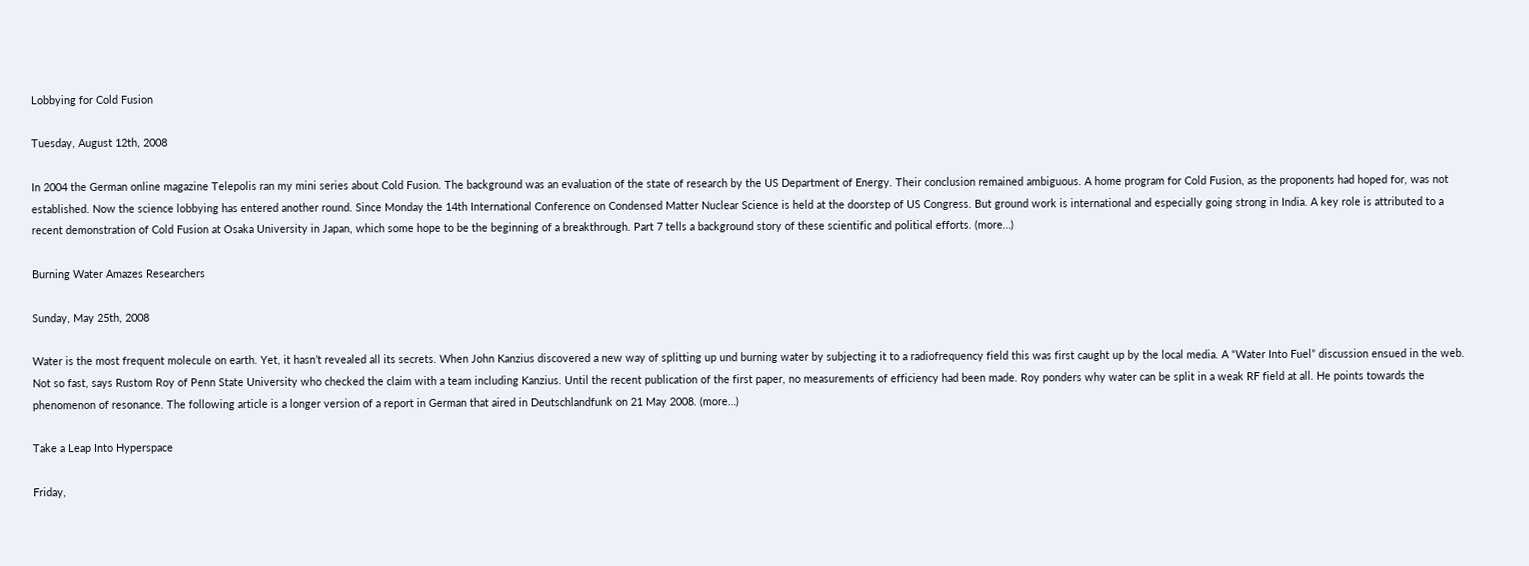Lobbying for Cold Fusion

Tuesday, August 12th, 2008

In 2004 the German online magazine Telepolis ran my mini series about Cold Fusion. The background was an evaluation of the state of research by the US Department of Energy. Their conclusion remained ambiguous. A home program for Cold Fusion, as the proponents had hoped for, was not established. Now the science lobbying has entered another round. Since Monday the 14th International Conference on Condensed Matter Nuclear Science is held at the doorstep of US Congress. But ground work is international and especially going strong in India. A key role is attributed to a recent demonstration of Cold Fusion at Osaka University in Japan, which some hope to be the beginning of a breakthrough. Part 7 tells a background story of these scientific and political efforts. (more…)

Burning Water Amazes Researchers

Sunday, May 25th, 2008

Water is the most frequent molecule on earth. Yet, it hasn’t revealed all its secrets. When John Kanzius discovered a new way of splitting up und burning water by subjecting it to a radiofrequency field this was first caught up by the local media. A “Water Into Fuel” discussion ensued in the web. Not so fast, says Rustom Roy of Penn State University who checked the claim with a team including Kanzius. Until the recent publication of the first paper, no measurements of efficiency had been made. Roy ponders why water can be split in a weak RF field at all. He points towards the phenomenon of resonance. The following article is a longer version of a report in German that aired in Deutschlandfunk on 21 May 2008. (more…)

Take a Leap Into Hyperspace

Friday,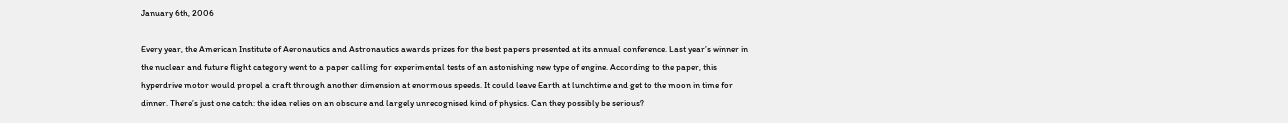January 6th, 2006

Every year, the American Institute of Aeronautics and Astronautics awards prizes for the best papers presented at its annual conference. Last year’s winner in the nuclear and future flight category went to a paper calling for experimental tests of an astonishing new type of engine. According to the paper, this hyperdrive motor would propel a craft through another dimension at enormous speeds. It could leave Earth at lunchtime and get to the moon in time for dinner. There’s just one catch: the idea relies on an obscure and largely unrecognised kind of physics. Can they possibly be serious?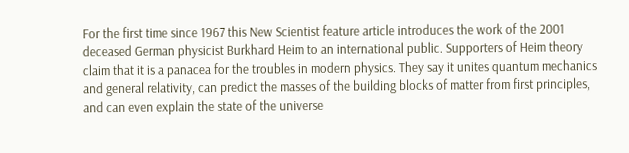For the first time since 1967 this New Scientist feature article introduces the work of the 2001 deceased German physicist Burkhard Heim to an international public. Supporters of Heim theory claim that it is a panacea for the troubles in modern physics. They say it unites quantum mechanics and general relativity, can predict the masses of the building blocks of matter from first principles, and can even explain the state of the universe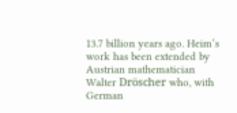13.7 billion years ago. Heim’s work has been extended by Austrian mathematician Walter Dröscher who, with German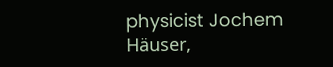physicist Jochem Häuser,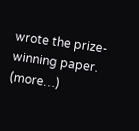wrote the prize-winning paper. (more…)